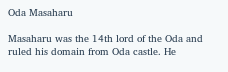Oda Masaharu

Masaharu was the 14th lord of the Oda and ruled his domain from Oda castle. He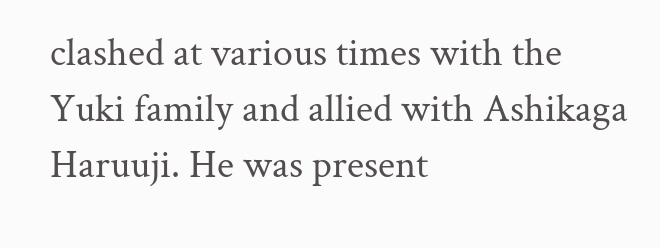clashed at various times with the Yuki family and allied with Ashikaga Haruuji. He was present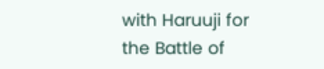with Haruuji for the Battle of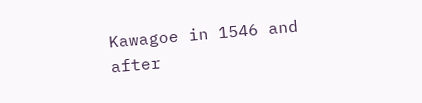Kawagoe in 1546 and after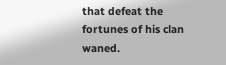that defeat the fortunes of his clan waned.